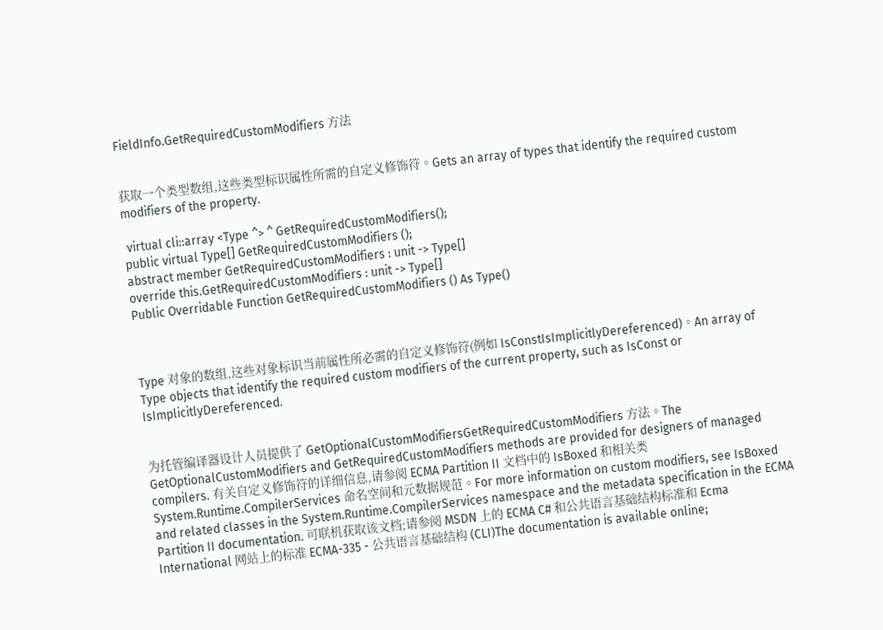FieldInfo.GetRequiredCustomModifiers 方法


获取一个类型数组,这些类型标识属性所需的自定义修饰符。Gets an array of types that identify the required custom modifiers of the property.

 virtual cli::array <Type ^> ^ GetRequiredCustomModifiers();
public virtual Type[] GetRequiredCustomModifiers ();
abstract member GetRequiredCustomModifiers : unit -> Type[]
override this.GetRequiredCustomModifiers : unit -> Type[]
Public Overridable Function GetRequiredCustomModifiers () As Type()



Type 对象的数组,这些对象标识当前属性所必需的自定义修饰符(例如 IsConstIsImplicitlyDereferenced)。An array of Type objects that identify the required custom modifiers of the current property, such as IsConst or IsImplicitlyDereferenced.


为托管编译器设计人员提供了 GetOptionalCustomModifiersGetRequiredCustomModifiers 方法。The GetOptionalCustomModifiers and GetRequiredCustomModifiers methods are provided for designers of managed compilers. 有关自定义修饰符的详细信息,请参阅 ECMA Partition II 文档中的 IsBoxed 和相关类 System.Runtime.CompilerServices 命名空间和元数据规范。For more information on custom modifiers, see IsBoxed and related classes in the System.Runtime.CompilerServices namespace and the metadata specification in the ECMA Partition II documentation. 可联机获取该文档;请参阅 MSDN 上的 ECMA C# 和公共语言基础结构标准和 Ecma International 网站上的标准 ECMA-335 - 公共语言基础结构 (CLI)The documentation is available online;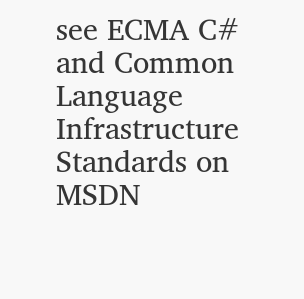see ECMA C# and Common Language Infrastructure Standards on MSDN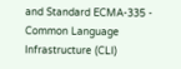and Standard ECMA-335 - Common Language Infrastructure (CLI)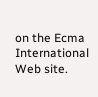on the Ecma International Web site.